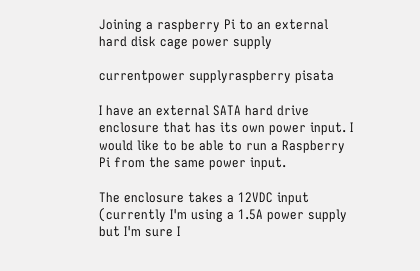Joining a raspberry Pi to an external hard disk cage power supply

currentpower supplyraspberry pisata

I have an external SATA hard drive enclosure that has its own power input. I would like to be able to run a Raspberry Pi from the same power input.

The enclosure takes a 12VDC input (currently I'm using a 1.5A power supply but I'm sure I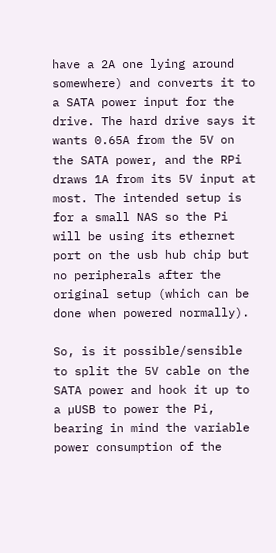have a 2A one lying around somewhere) and converts it to a SATA power input for the drive. The hard drive says it wants 0.65A from the 5V on the SATA power, and the RPi draws 1A from its 5V input at most. The intended setup is for a small NAS so the Pi will be using its ethernet port on the usb hub chip but no peripherals after the original setup (which can be done when powered normally).

So, is it possible/sensible to split the 5V cable on the SATA power and hook it up to a µUSB to power the Pi, bearing in mind the variable power consumption of the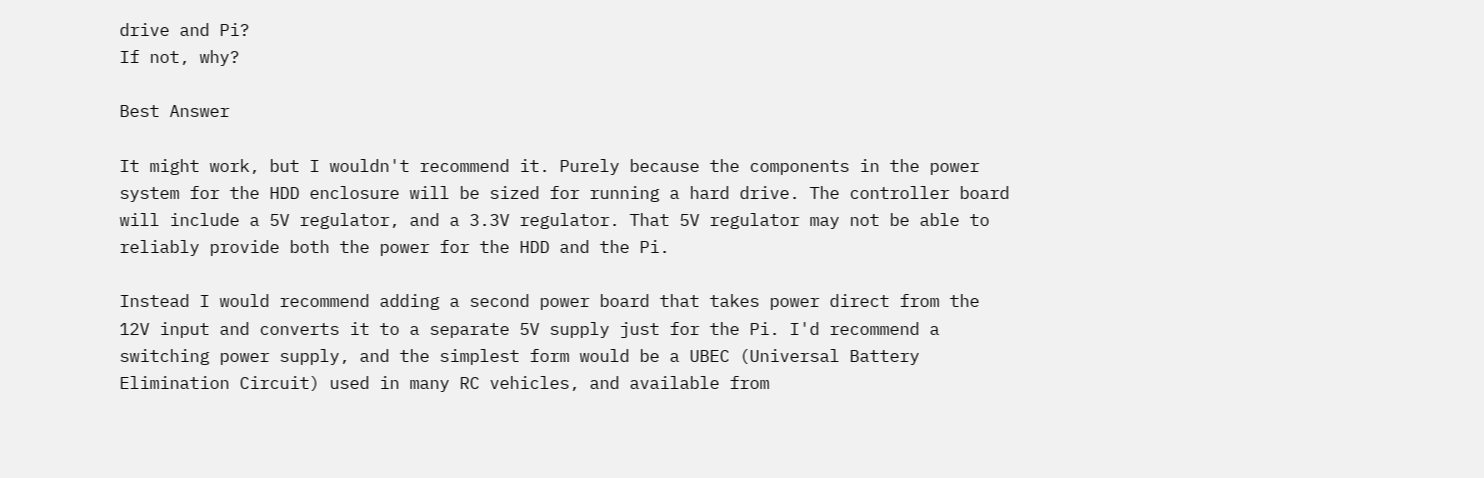drive and Pi?
If not, why?

Best Answer

It might work, but I wouldn't recommend it. Purely because the components in the power system for the HDD enclosure will be sized for running a hard drive. The controller board will include a 5V regulator, and a 3.3V regulator. That 5V regulator may not be able to reliably provide both the power for the HDD and the Pi.

Instead I would recommend adding a second power board that takes power direct from the 12V input and converts it to a separate 5V supply just for the Pi. I'd recommend a switching power supply, and the simplest form would be a UBEC (Universal Battery Elimination Circuit) used in many RC vehicles, and available from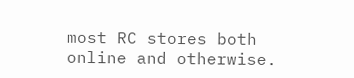most RC stores both online and otherwise.